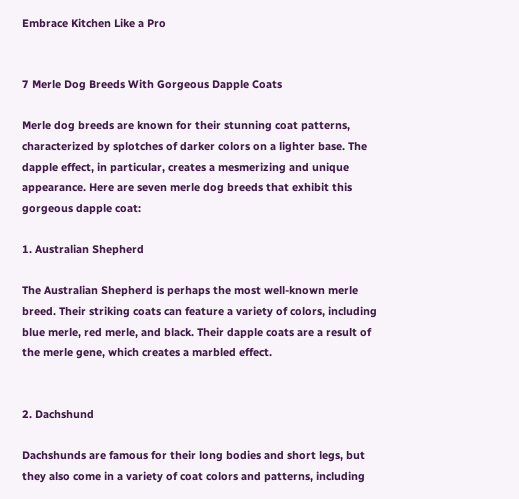Embrace Kitchen Like a Pro


7 Merle Dog Breeds With Gorgeous Dapple Coats

Merle dog breeds are known for their stunning coat patterns, characterized by splotches of darker colors on a lighter base. The dapple effect, in particular, creates a mesmerizing and unique appearance. Here are seven merle dog breeds that exhibit this gorgeous dapple coat:

1. Australian Shepherd

The Australian Shepherd is perhaps the most well-known merle breed. Their striking coats can feature a variety of colors, including blue merle, red merle, and black. Their dapple coats are a result of the merle gene, which creates a marbled effect.


2. Dachshund

Dachshunds are famous for their long bodies and short legs, but they also come in a variety of coat colors and patterns, including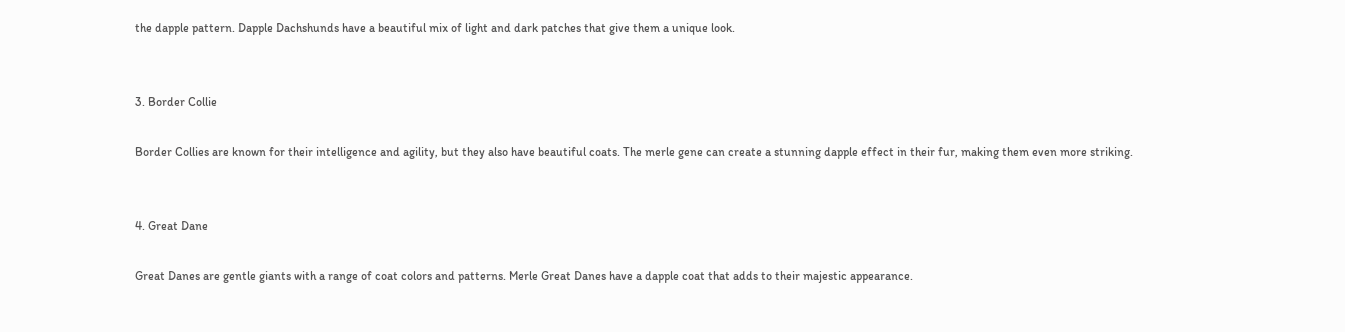the dapple pattern. Dapple Dachshunds have a beautiful mix of light and dark patches that give them a unique look.


3. Border Collie

Border Collies are known for their intelligence and agility, but they also have beautiful coats. The merle gene can create a stunning dapple effect in their fur, making them even more striking.


4. Great Dane

Great Danes are gentle giants with a range of coat colors and patterns. Merle Great Danes have a dapple coat that adds to their majestic appearance.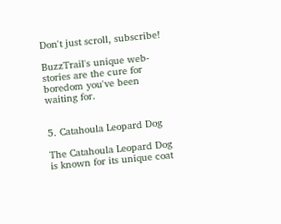Don't just scroll, subscribe!

BuzzTrail's unique web-stories are the cure for boredom you've been waiting for.


5. Catahoula Leopard Dog

The Catahoula Leopard Dog is known for its unique coat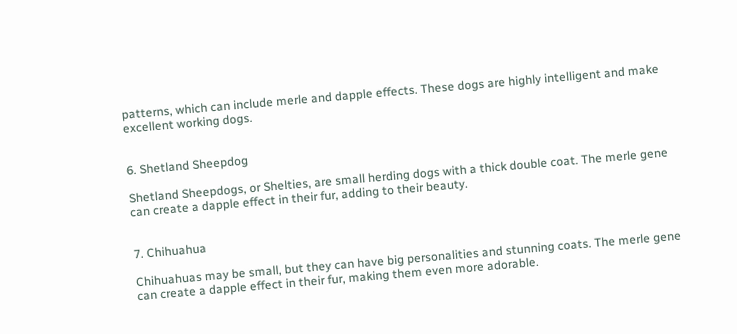patterns, which can include merle and dapple effects. These dogs are highly intelligent and make excellent working dogs.


6. Shetland Sheepdog

Shetland Sheepdogs, or Shelties, are small herding dogs with a thick double coat. The merle gene can create a dapple effect in their fur, adding to their beauty.


7. Chihuahua

Chihuahuas may be small, but they can have big personalities and stunning coats. The merle gene can create a dapple effect in their fur, making them even more adorable.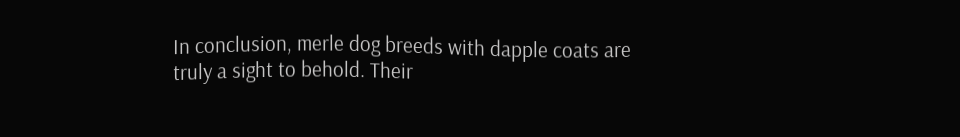In conclusion, merle dog breeds with dapple coats are truly a sight to behold. Their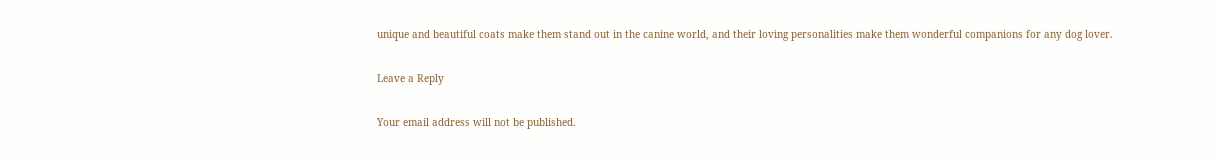unique and beautiful coats make them stand out in the canine world, and their loving personalities make them wonderful companions for any dog lover.

Leave a Reply

Your email address will not be published.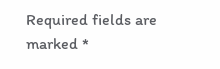Required fields are marked *